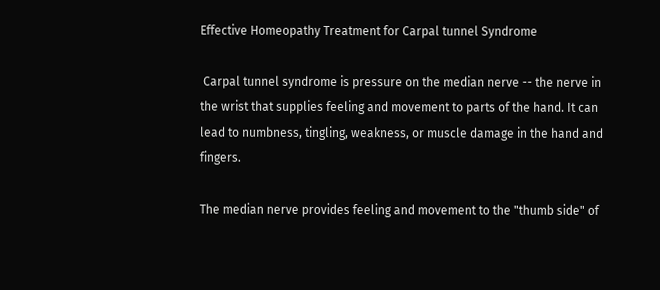Effective Homeopathy Treatment for Carpal tunnel Syndrome

 Carpal tunnel syndrome is pressure on the median nerve -- the nerve in the wrist that supplies feeling and movement to parts of the hand. It can lead to numbness, tingling, weakness, or muscle damage in the hand and fingers.

The median nerve provides feeling and movement to the "thumb side" of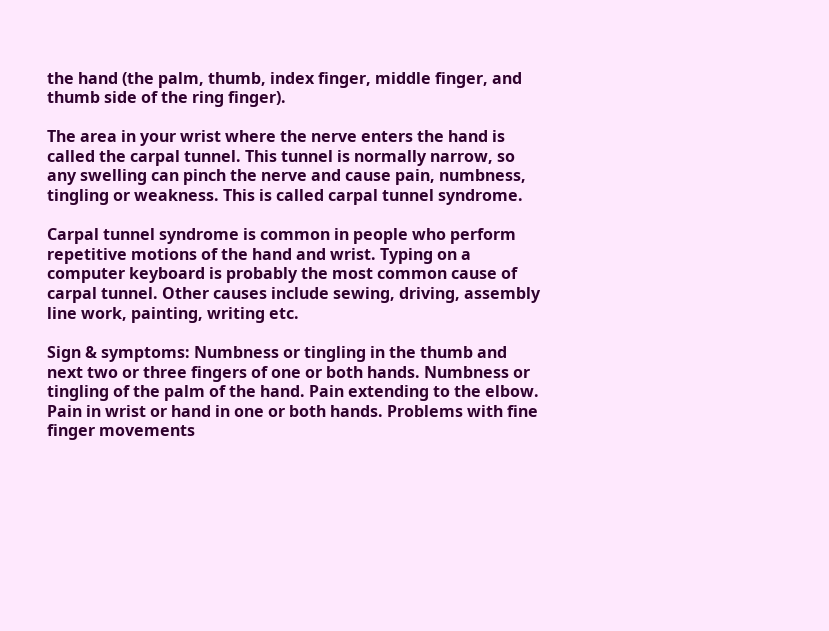the hand (the palm, thumb, index finger, middle finger, and thumb side of the ring finger).

The area in your wrist where the nerve enters the hand is called the carpal tunnel. This tunnel is normally narrow, so any swelling can pinch the nerve and cause pain, numbness, tingling or weakness. This is called carpal tunnel syndrome.

Carpal tunnel syndrome is common in people who perform repetitive motions of the hand and wrist. Typing on a computer keyboard is probably the most common cause of carpal tunnel. Other causes include sewing, driving, assembly line work, painting, writing etc.

Sign & symptoms: Numbness or tingling in the thumb and next two or three fingers of one or both hands. Numbness or tingling of the palm of the hand. Pain extending to the elbow. Pain in wrist or hand in one or both hands. Problems with fine finger movements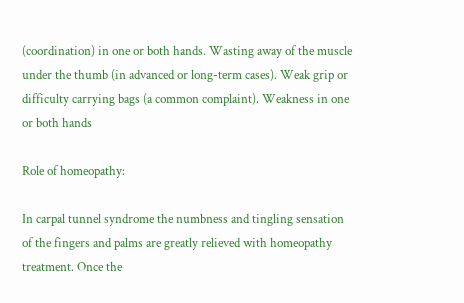(coordination) in one or both hands. Wasting away of the muscle under the thumb (in advanced or long-term cases). Weak grip or difficulty carrying bags (a common complaint). Weakness in one or both hands

Role of homeopathy:

In carpal tunnel syndrome the numbness and tingling sensation of the fingers and palms are greatly relieved with homeopathy treatment. Once the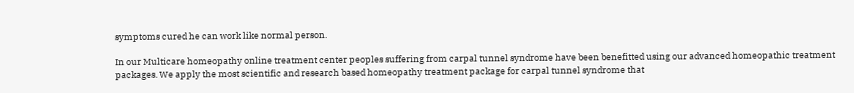symptoms cured he can work like normal person.

In our Multicare homeopathy online treatment center peoples suffering from carpal tunnel syndrome have been benefitted using our advanced homeopathic treatment packages. We apply the most scientific and research based homeopathy treatment package for carpal tunnel syndrome that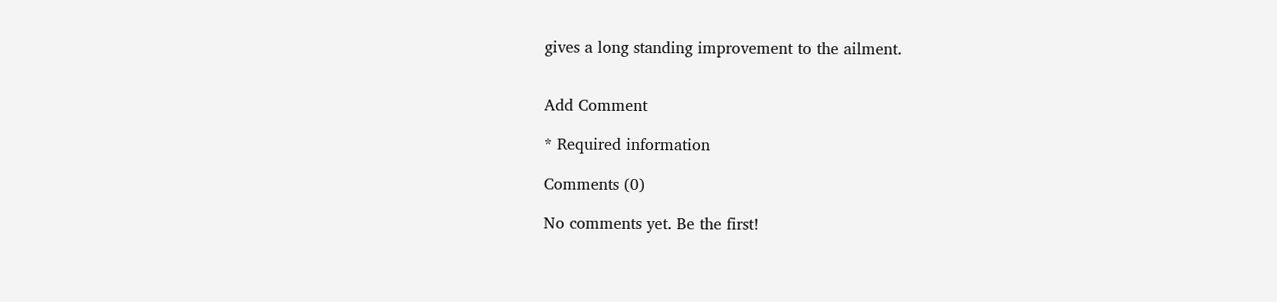gives a long standing improvement to the ailment.


Add Comment

* Required information

Comments (0)

No comments yet. Be the first!